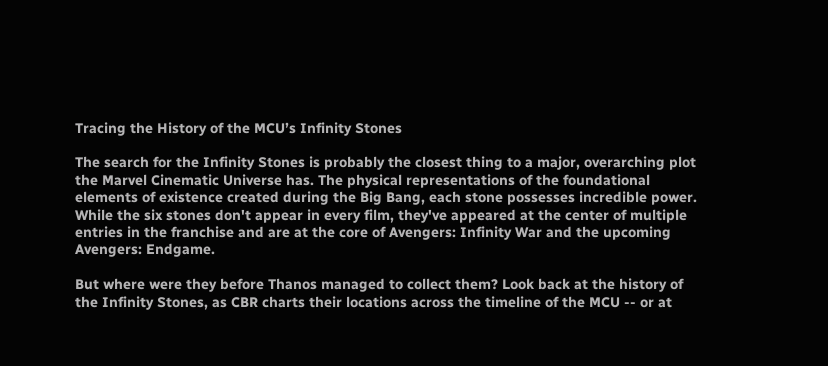Tracing the History of the MCU’s Infinity Stones

The search for the Infinity Stones is probably the closest thing to a major, overarching plot the Marvel Cinematic Universe has. The physical representations of the foundational elements of existence created during the Big Bang, each stone possesses incredible power. While the six stones don't appear in every film, they've appeared at the center of multiple entries in the franchise and are at the core of Avengers: Infinity War and the upcoming Avengers: Endgame.

But where were they before Thanos managed to collect them? Look back at the history of the Infinity Stones, as CBR charts their locations across the timeline of the MCU -- or at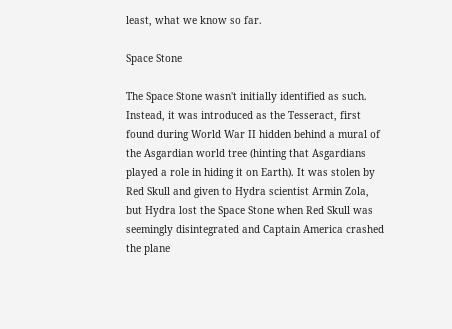least, what we know so far.

Space Stone

The Space Stone wasn't initially identified as such. Instead, it was introduced as the Tesseract, first found during World War II hidden behind a mural of the Asgardian world tree (hinting that Asgardians played a role in hiding it on Earth). It was stolen by Red Skull and given to Hydra scientist Armin Zola, but Hydra lost the Space Stone when Red Skull was seemingly disintegrated and Captain America crashed the plane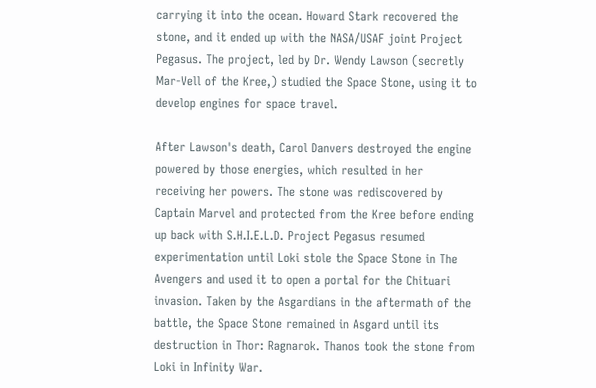carrying it into the ocean. Howard Stark recovered the stone, and it ended up with the NASA/USAF joint Project Pegasus. The project, led by Dr. Wendy Lawson (secretly Mar-Vell of the Kree,) studied the Space Stone, using it to develop engines for space travel.

After Lawson's death, Carol Danvers destroyed the engine powered by those energies, which resulted in her receiving her powers. The stone was rediscovered by Captain Marvel and protected from the Kree before ending up back with S.H.I.E.L.D. Project Pegasus resumed experimentation until Loki stole the Space Stone in The Avengers and used it to open a portal for the Chituari invasion. Taken by the Asgardians in the aftermath of the battle, the Space Stone remained in Asgard until its destruction in Thor: Ragnarok. Thanos took the stone from Loki in Infinity War.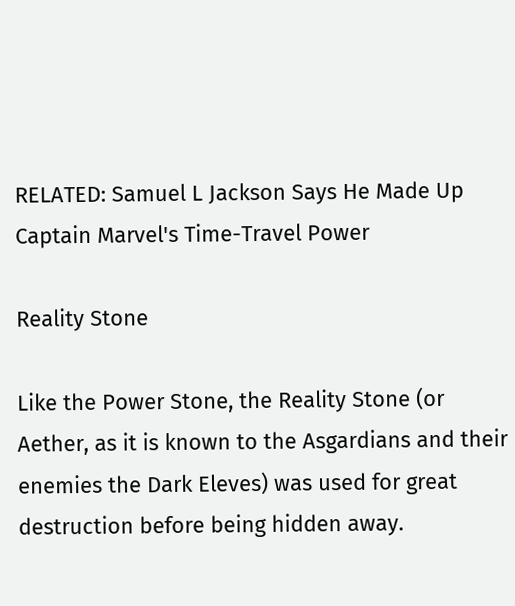RELATED: Samuel L Jackson Says He Made Up Captain Marvel's Time-Travel Power

Reality Stone

Like the Power Stone, the Reality Stone (or Aether, as it is known to the Asgardians and their enemies the Dark Eleves) was used for great destruction before being hidden away.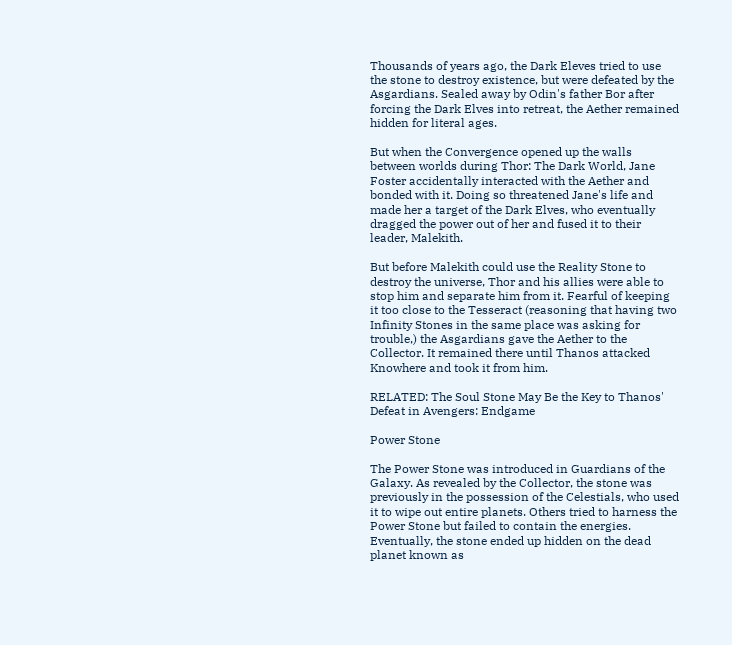Thousands of years ago, the Dark Eleves tried to use the stone to destroy existence, but were defeated by the Asgardians. Sealed away by Odin's father Bor after forcing the Dark Elves into retreat, the Aether remained hidden for literal ages.

But when the Convergence opened up the walls between worlds during Thor: The Dark World, Jane Foster accidentally interacted with the Aether and bonded with it. Doing so threatened Jane's life and made her a target of the Dark Elves, who eventually dragged the power out of her and fused it to their leader, Malekith.

But before Malekith could use the Reality Stone to destroy the universe, Thor and his allies were able to stop him and separate him from it. Fearful of keeping it too close to the Tesseract (reasoning that having two Infinity Stones in the same place was asking for trouble,) the Asgardians gave the Aether to the Collector. It remained there until Thanos attacked Knowhere and took it from him.

RELATED: The Soul Stone May Be the Key to Thanos' Defeat in Avengers: Endgame

Power Stone

The Power Stone was introduced in Guardians of the Galaxy. As revealed by the Collector, the stone was previously in the possession of the Celestials, who used it to wipe out entire planets. Others tried to harness the Power Stone but failed to contain the energies. Eventually, the stone ended up hidden on the dead planet known as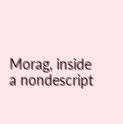Morag, inside a nondescript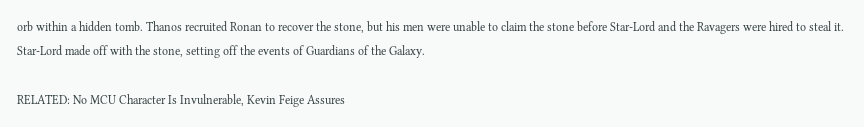orb within a hidden tomb. Thanos recruited Ronan to recover the stone, but his men were unable to claim the stone before Star-Lord and the Ravagers were hired to steal it. Star-Lord made off with the stone, setting off the events of Guardians of the Galaxy.

RELATED: No MCU Character Is Invulnerable, Kevin Feige Assures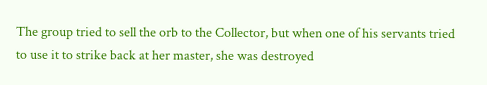The group tried to sell the orb to the Collector, but when one of his servants tried to use it to strike back at her master, she was destroyed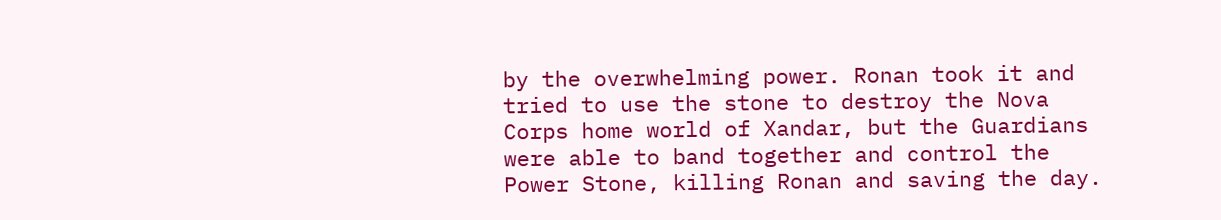by the overwhelming power. Ronan took it and tried to use the stone to destroy the Nova Corps home world of Xandar, but the Guardians were able to band together and control the Power Stone, killing Ronan and saving the day.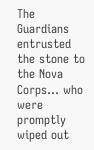The Guardians entrusted the stone to the Nova Corps... who were promptly wiped out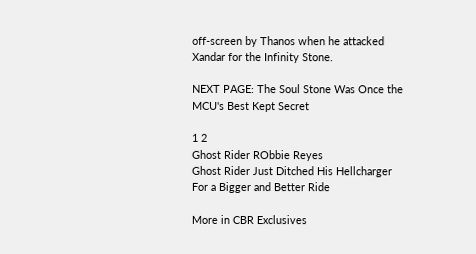off-screen by Thanos when he attacked Xandar for the Infinity Stone.

NEXT PAGE: The Soul Stone Was Once the MCU's Best Kept Secret

1 2
Ghost Rider RObbie Reyes
Ghost Rider Just Ditched His Hellcharger For a Bigger and Better Ride

More in CBR Exclusives